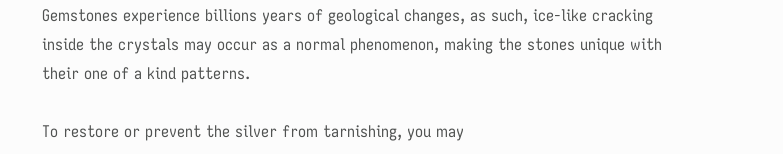Gemstones experience billions years of geological changes, as such, ice-like cracking inside the crystals may occur as a normal phenomenon, making the stones unique with their one of a kind patterns.

To restore or prevent the silver from tarnishing, you may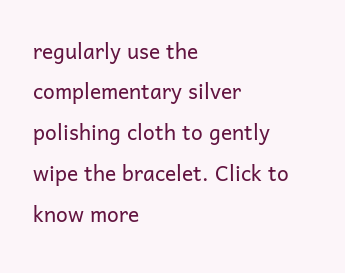regularly use the complementary silver polishing cloth to gently wipe the bracelet. Click to know more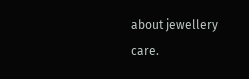about jewellery care.